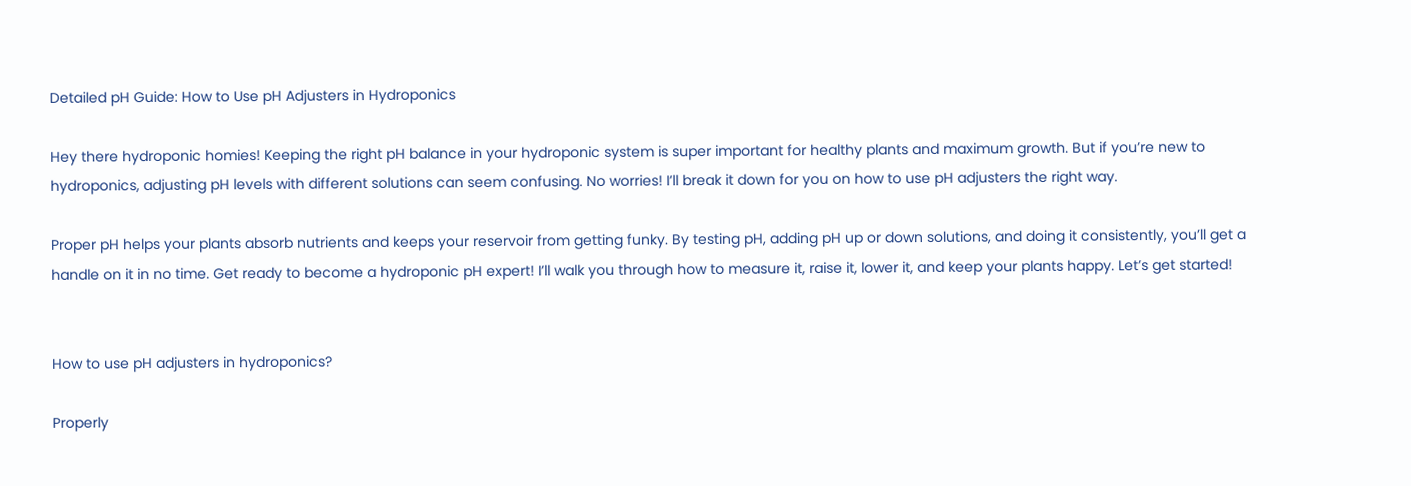Detailed pH Guide: How to Use pH Adjusters in Hydroponics

Hey there hydroponic homies! Keeping the right pH balance in your hydroponic system is super important for healthy plants and maximum growth. But if you’re new to hydroponics, adjusting pH levels with different solutions can seem confusing. No worries! I’ll break it down for you on how to use pH adjusters the right way.

Proper pH helps your plants absorb nutrients and keeps your reservoir from getting funky. By testing pH, adding pH up or down solutions, and doing it consistently, you’ll get a handle on it in no time. Get ready to become a hydroponic pH expert! I’ll walk you through how to measure it, raise it, lower it, and keep your plants happy. Let’s get started!


How to use pH adjusters in hydroponics?

Properly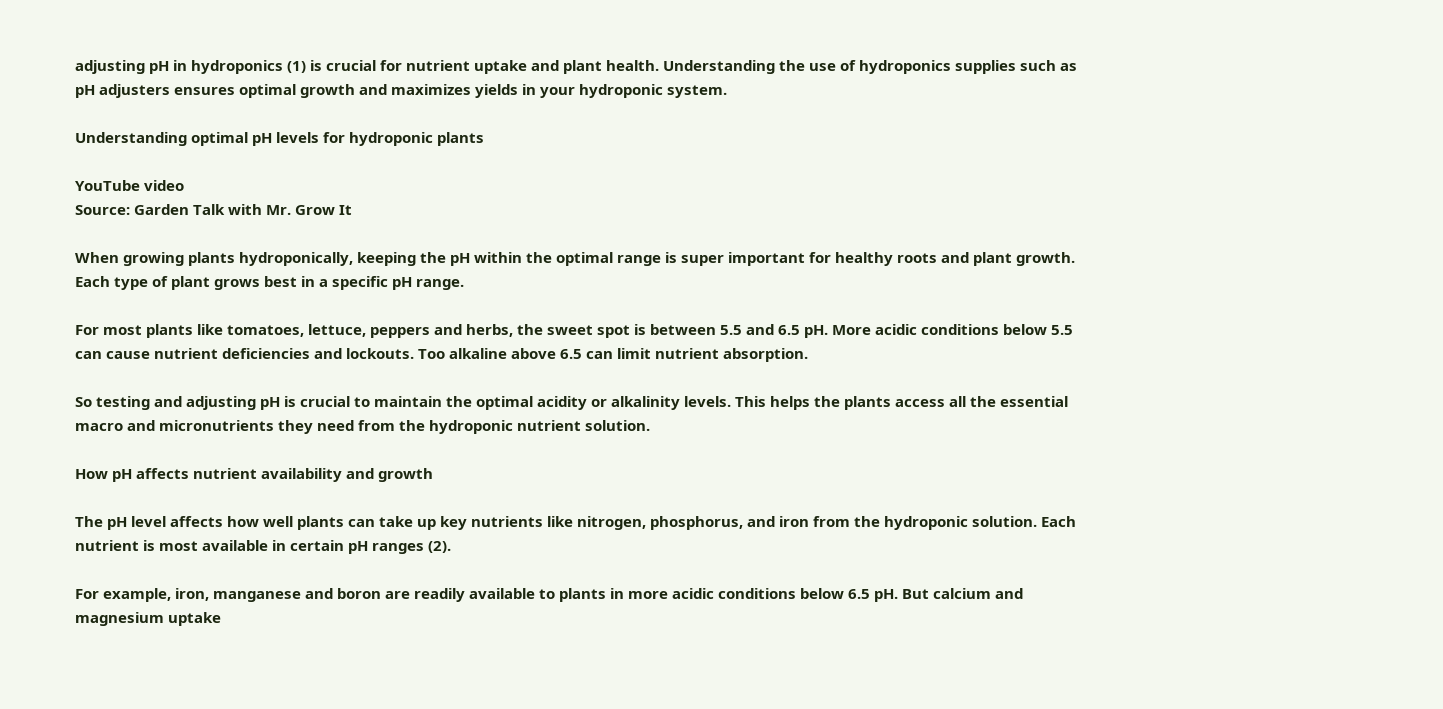adjusting pH in hydroponics (1) is crucial for nutrient uptake and plant health. Understanding the use of hydroponics supplies such as pH adjusters ensures optimal growth and maximizes yields in your hydroponic system.

Understanding optimal pH levels for hydroponic plants

YouTube video
Source: Garden Talk with Mr. Grow It

When growing plants hydroponically, keeping the pH within the optimal range is super important for healthy roots and plant growth. Each type of plant grows best in a specific pH range.

For most plants like tomatoes, lettuce, peppers and herbs, the sweet spot is between 5.5 and 6.5 pH. More acidic conditions below 5.5 can cause nutrient deficiencies and lockouts. Too alkaline above 6.5 can limit nutrient absorption.

So testing and adjusting pH is crucial to maintain the optimal acidity or alkalinity levels. This helps the plants access all the essential macro and micronutrients they need from the hydroponic nutrient solution.

How pH affects nutrient availability and growth

The pH level affects how well plants can take up key nutrients like nitrogen, phosphorus, and iron from the hydroponic solution. Each nutrient is most available in certain pH ranges (2).

For example, iron, manganese and boron are readily available to plants in more acidic conditions below 6.5 pH. But calcium and magnesium uptake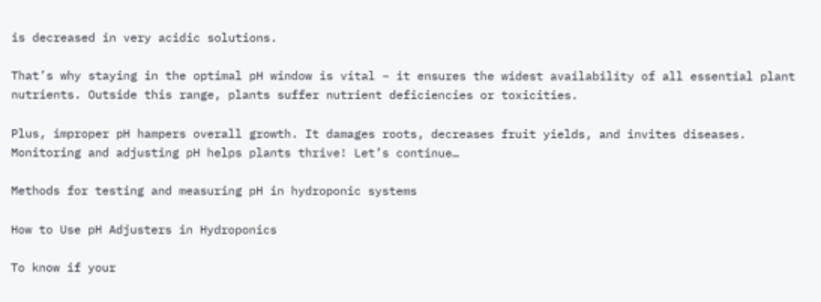is decreased in very acidic solutions.

That’s why staying in the optimal pH window is vital – it ensures the widest availability of all essential plant nutrients. Outside this range, plants suffer nutrient deficiencies or toxicities.

Plus, improper pH hampers overall growth. It damages roots, decreases fruit yields, and invites diseases. Monitoring and adjusting pH helps plants thrive! Let’s continue…

Methods for testing and measuring pH in hydroponic systems

How to Use pH Adjusters in Hydroponics

To know if your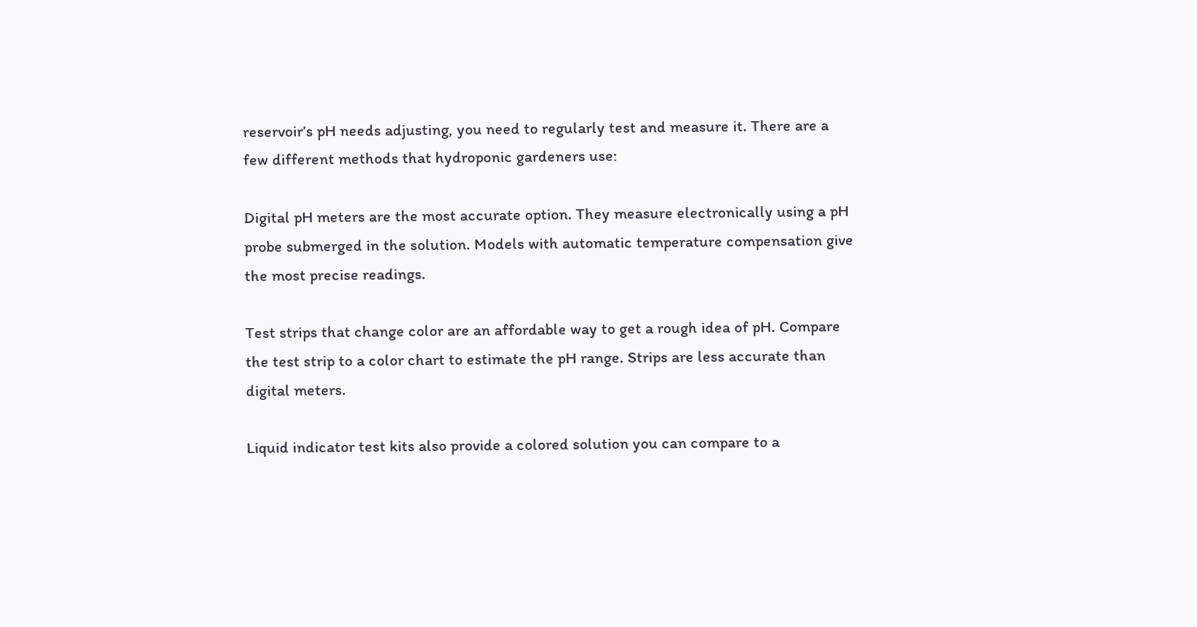reservoir’s pH needs adjusting, you need to regularly test and measure it. There are a few different methods that hydroponic gardeners use:

Digital pH meters are the most accurate option. They measure electronically using a pH probe submerged in the solution. Models with automatic temperature compensation give the most precise readings.

Test strips that change color are an affordable way to get a rough idea of pH. Compare the test strip to a color chart to estimate the pH range. Strips are less accurate than digital meters.

Liquid indicator test kits also provide a colored solution you can compare to a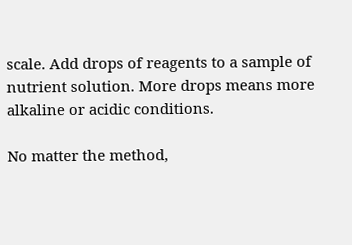scale. Add drops of reagents to a sample of nutrient solution. More drops means more alkaline or acidic conditions.

No matter the method,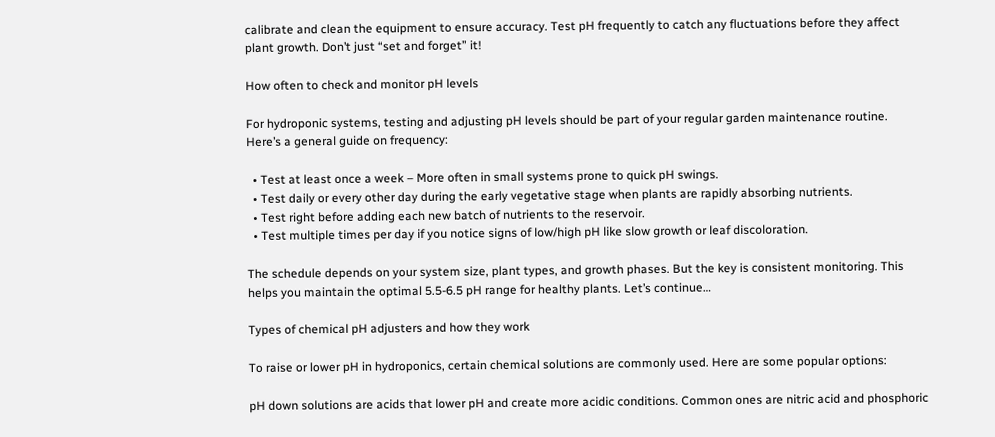calibrate and clean the equipment to ensure accuracy. Test pH frequently to catch any fluctuations before they affect plant growth. Don’t just “set and forget” it!

How often to check and monitor pH levels

For hydroponic systems, testing and adjusting pH levels should be part of your regular garden maintenance routine. Here’s a general guide on frequency:

  • Test at least once a week – More often in small systems prone to quick pH swings.
  • Test daily or every other day during the early vegetative stage when plants are rapidly absorbing nutrients.
  • Test right before adding each new batch of nutrients to the reservoir.
  • Test multiple times per day if you notice signs of low/high pH like slow growth or leaf discoloration.

The schedule depends on your system size, plant types, and growth phases. But the key is consistent monitoring. This helps you maintain the optimal 5.5-6.5 pH range for healthy plants. Let’s continue…

Types of chemical pH adjusters and how they work

To raise or lower pH in hydroponics, certain chemical solutions are commonly used. Here are some popular options:

pH down solutions are acids that lower pH and create more acidic conditions. Common ones are nitric acid and phosphoric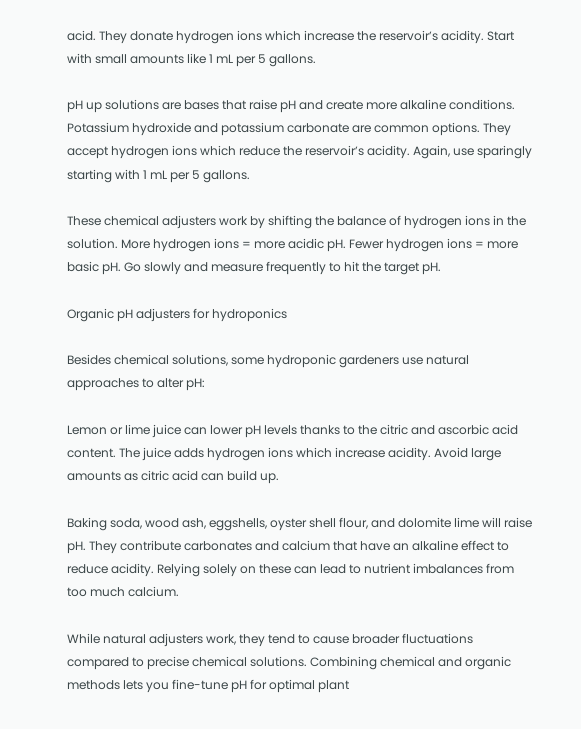acid. They donate hydrogen ions which increase the reservoir’s acidity. Start with small amounts like 1 mL per 5 gallons.

pH up solutions are bases that raise pH and create more alkaline conditions. Potassium hydroxide and potassium carbonate are common options. They accept hydrogen ions which reduce the reservoir’s acidity. Again, use sparingly starting with 1 mL per 5 gallons.

These chemical adjusters work by shifting the balance of hydrogen ions in the solution. More hydrogen ions = more acidic pH. Fewer hydrogen ions = more basic pH. Go slowly and measure frequently to hit the target pH.

Organic pH adjusters for hydroponics

Besides chemical solutions, some hydroponic gardeners use natural approaches to alter pH:

Lemon or lime juice can lower pH levels thanks to the citric and ascorbic acid content. The juice adds hydrogen ions which increase acidity. Avoid large amounts as citric acid can build up.

Baking soda, wood ash, eggshells, oyster shell flour, and dolomite lime will raise pH. They contribute carbonates and calcium that have an alkaline effect to reduce acidity. Relying solely on these can lead to nutrient imbalances from too much calcium.

While natural adjusters work, they tend to cause broader fluctuations compared to precise chemical solutions. Combining chemical and organic methods lets you fine-tune pH for optimal plant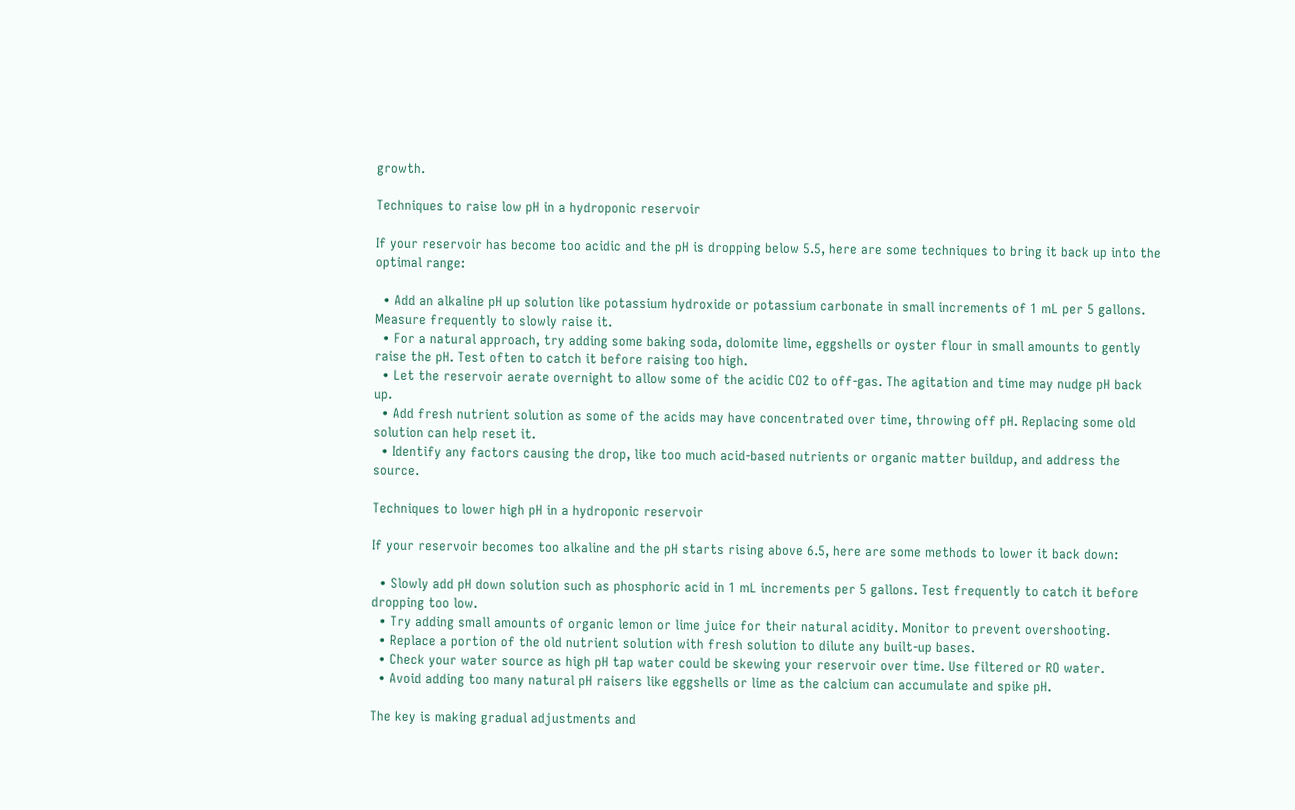growth.

Techniques to raise low pH in a hydroponic reservoir

If your reservoir has become too acidic and the pH is dropping below 5.5, here are some techniques to bring it back up into the optimal range:

  • Add an alkaline pH up solution like potassium hydroxide or potassium carbonate in small increments of 1 mL per 5 gallons. Measure frequently to slowly raise it.
  • For a natural approach, try adding some baking soda, dolomite lime, eggshells or oyster flour in small amounts to gently raise the pH. Test often to catch it before raising too high.
  • Let the reservoir aerate overnight to allow some of the acidic CO2 to off-gas. The agitation and time may nudge pH back up.
  • Add fresh nutrient solution as some of the acids may have concentrated over time, throwing off pH. Replacing some old solution can help reset it.
  • Identify any factors causing the drop, like too much acid-based nutrients or organic matter buildup, and address the source.

Techniques to lower high pH in a hydroponic reservoir

If your reservoir becomes too alkaline and the pH starts rising above 6.5, here are some methods to lower it back down:

  • Slowly add pH down solution such as phosphoric acid in 1 mL increments per 5 gallons. Test frequently to catch it before dropping too low.
  • Try adding small amounts of organic lemon or lime juice for their natural acidity. Monitor to prevent overshooting.
  • Replace a portion of the old nutrient solution with fresh solution to dilute any built-up bases.
  • Check your water source as high pH tap water could be skewing your reservoir over time. Use filtered or RO water.
  • Avoid adding too many natural pH raisers like eggshells or lime as the calcium can accumulate and spike pH.

The key is making gradual adjustments and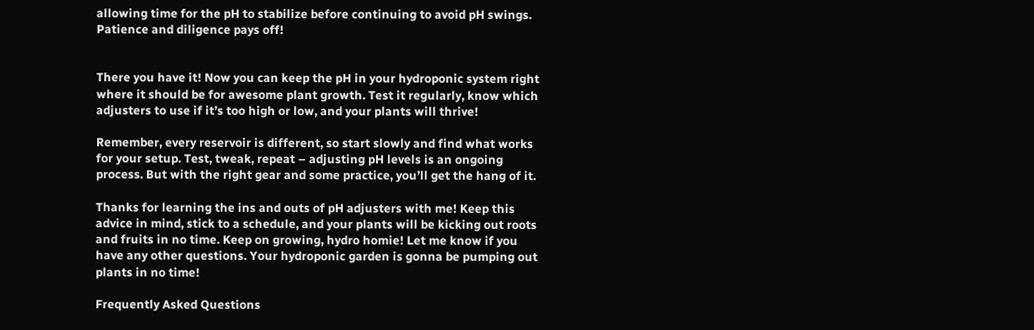allowing time for the pH to stabilize before continuing to avoid pH swings. Patience and diligence pays off!


There you have it! Now you can keep the pH in your hydroponic system right where it should be for awesome plant growth. Test it regularly, know which adjusters to use if it’s too high or low, and your plants will thrive!

Remember, every reservoir is different, so start slowly and find what works for your setup. Test, tweak, repeat – adjusting pH levels is an ongoing process. But with the right gear and some practice, you’ll get the hang of it.

Thanks for learning the ins and outs of pH adjusters with me! Keep this advice in mind, stick to a schedule, and your plants will be kicking out roots and fruits in no time. Keep on growing, hydro homie! Let me know if you have any other questions. Your hydroponic garden is gonna be pumping out plants in no time!

Frequently Asked Questions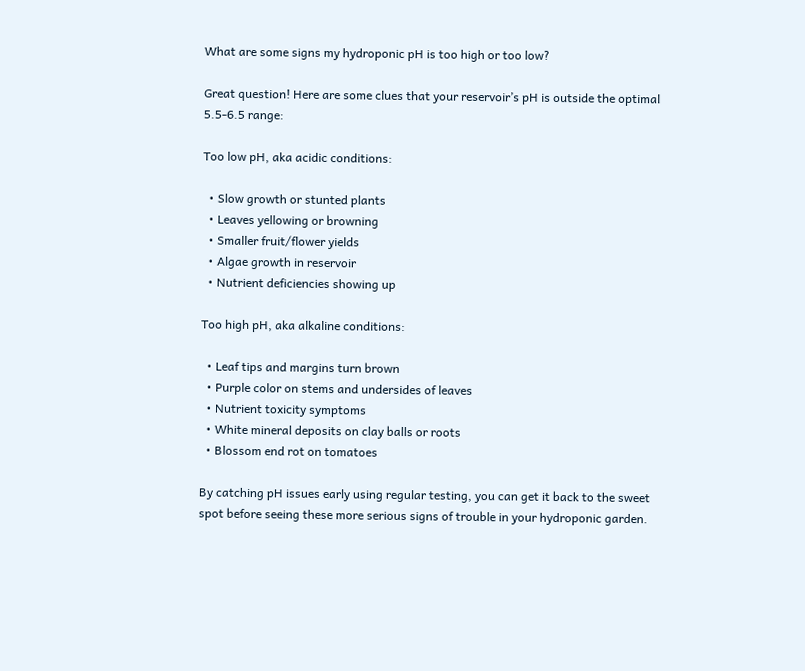What are some signs my hydroponic pH is too high or too low?

Great question! Here are some clues that your reservoir’s pH is outside the optimal 5.5-6.5 range:

Too low pH, aka acidic conditions:

  • Slow growth or stunted plants
  • Leaves yellowing or browning
  • Smaller fruit/flower yields
  • Algae growth in reservoir
  • Nutrient deficiencies showing up

Too high pH, aka alkaline conditions:

  • Leaf tips and margins turn brown
  • Purple color on stems and undersides of leaves
  • Nutrient toxicity symptoms
  • White mineral deposits on clay balls or roots
  • Blossom end rot on tomatoes

By catching pH issues early using regular testing, you can get it back to the sweet spot before seeing these more serious signs of trouble in your hydroponic garden.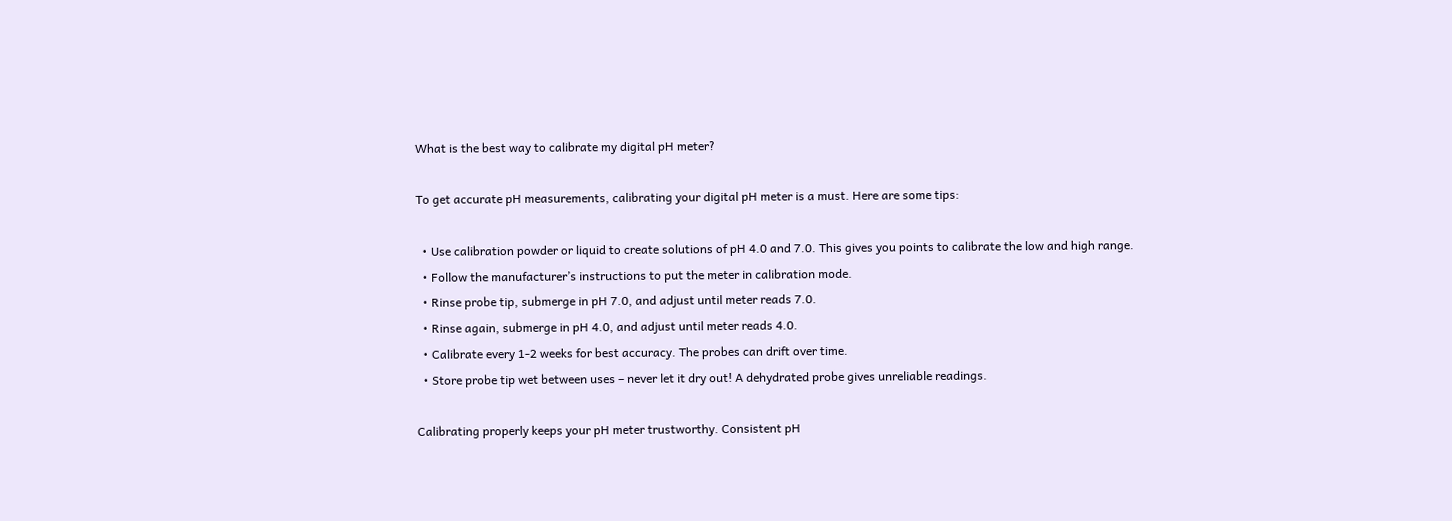What is the best way to calibrate my digital pH meter?

To get accurate pH measurements, calibrating your digital pH meter is a must. Here are some tips:

  • Use calibration powder or liquid to create solutions of pH 4.0 and 7.0. This gives you points to calibrate the low and high range.
  • Follow the manufacturer’s instructions to put the meter in calibration mode.
  • Rinse probe tip, submerge in pH 7.0, and adjust until meter reads 7.0.
  • Rinse again, submerge in pH 4.0, and adjust until meter reads 4.0.
  • Calibrate every 1-2 weeks for best accuracy. The probes can drift over time.
  • Store probe tip wet between uses – never let it dry out! A dehydrated probe gives unreliable readings.

Calibrating properly keeps your pH meter trustworthy. Consistent pH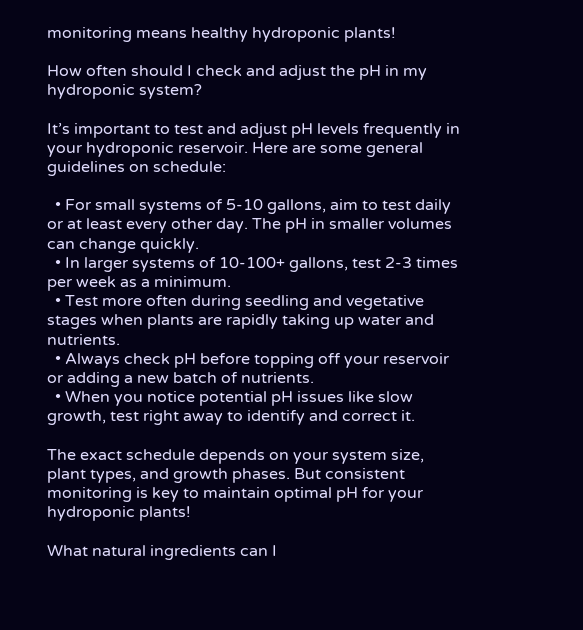monitoring means healthy hydroponic plants!

How often should I check and adjust the pH in my hydroponic system?

It’s important to test and adjust pH levels frequently in your hydroponic reservoir. Here are some general guidelines on schedule:

  • For small systems of 5-10 gallons, aim to test daily or at least every other day. The pH in smaller volumes can change quickly.
  • In larger systems of 10-100+ gallons, test 2-3 times per week as a minimum.
  • Test more often during seedling and vegetative stages when plants are rapidly taking up water and nutrients.
  • Always check pH before topping off your reservoir or adding a new batch of nutrients.
  • When you notice potential pH issues like slow growth, test right away to identify and correct it.

The exact schedule depends on your system size, plant types, and growth phases. But consistent monitoring is key to maintain optimal pH for your hydroponic plants!

What natural ingredients can I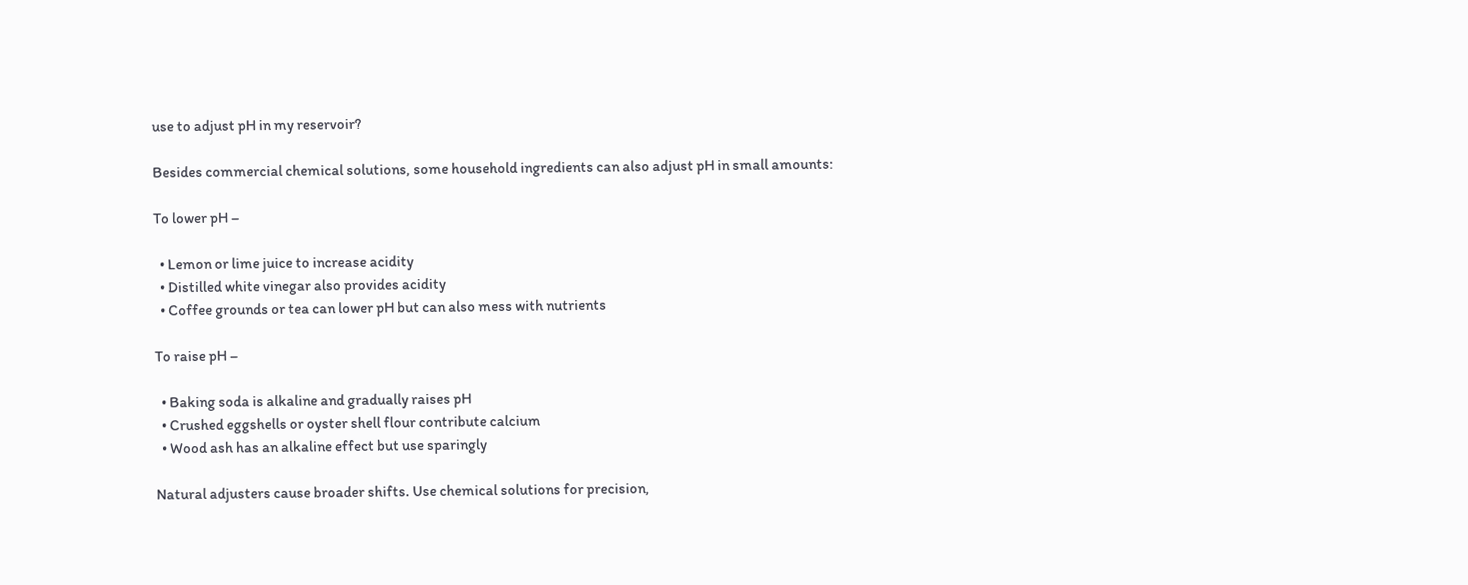use to adjust pH in my reservoir?

Besides commercial chemical solutions, some household ingredients can also adjust pH in small amounts:

To lower pH –

  • Lemon or lime juice to increase acidity
  • Distilled white vinegar also provides acidity
  • Coffee grounds or tea can lower pH but can also mess with nutrients

To raise pH –

  • Baking soda is alkaline and gradually raises pH
  • Crushed eggshells or oyster shell flour contribute calcium
  • Wood ash has an alkaline effect but use sparingly

Natural adjusters cause broader shifts. Use chemical solutions for precision,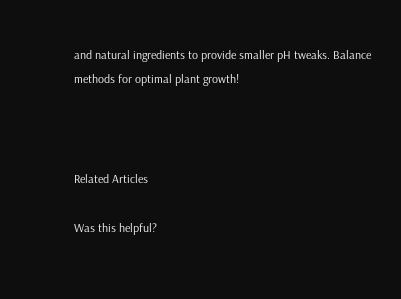and natural ingredients to provide smaller pH tweaks. Balance methods for optimal plant growth!



Related Articles

Was this helpful?